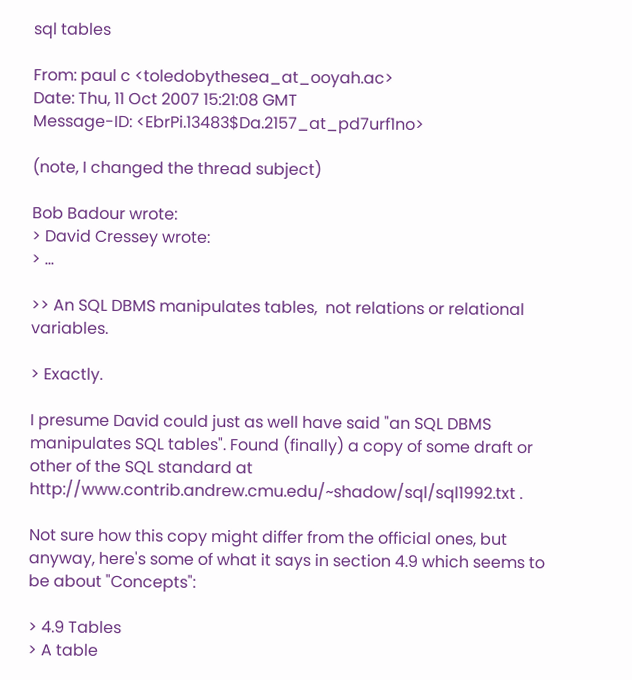sql tables

From: paul c <toledobythesea_at_ooyah.ac>
Date: Thu, 11 Oct 2007 15:21:08 GMT
Message-ID: <EbrPi.13483$Da.2157_at_pd7urf1no>

(note, I changed the thread subject)

Bob Badour wrote:
> David Cressey wrote:
> ...

>> An SQL DBMS manipulates tables,  not relations or relational variables.

> Exactly.

I presume David could just as well have said "an SQL DBMS manipulates SQL tables". Found (finally) a copy of some draft or other of the SQL standard at http://www.contrib.andrew.cmu.edu/~shadow/sql/sql1992.txt .

Not sure how this copy might differ from the official ones, but anyway, here's some of what it says in section 4.9 which seems to be about "Concepts":

> 4.9 Tables
> A table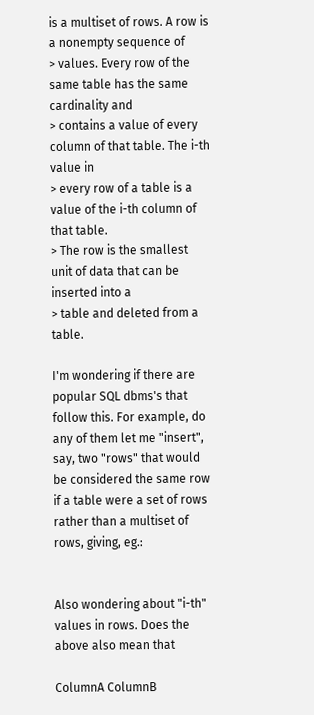is a multiset of rows. A row is a nonempty sequence of
> values. Every row of the same table has the same cardinality and
> contains a value of every column of that table. The i-th value in
> every row of a table is a value of the i-th column of that table.
> The row is the smallest unit of data that can be inserted into a
> table and deleted from a table.

I'm wondering if there are popular SQL dbms's that follow this. For example, do any of them let me "insert", say, two "rows" that would be considered the same row if a table were a set of rows rather than a multiset of rows, giving, eg.:


Also wondering about "i-th" values in rows. Does the above also mean that

ColumnA ColumnB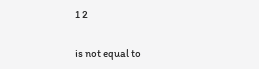1 2

is not equal to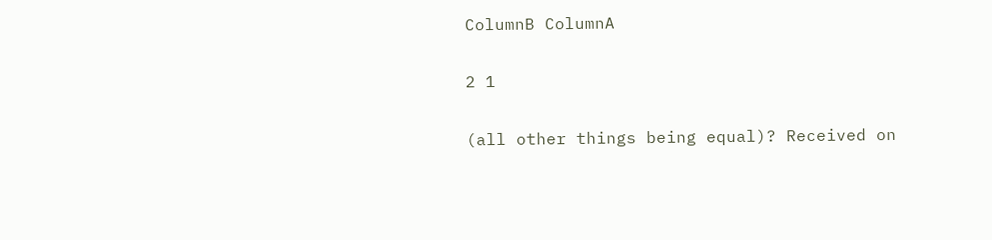ColumnB ColumnA

2 1

(all other things being equal)? Received on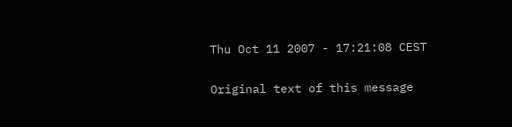Thu Oct 11 2007 - 17:21:08 CEST

Original text of this message